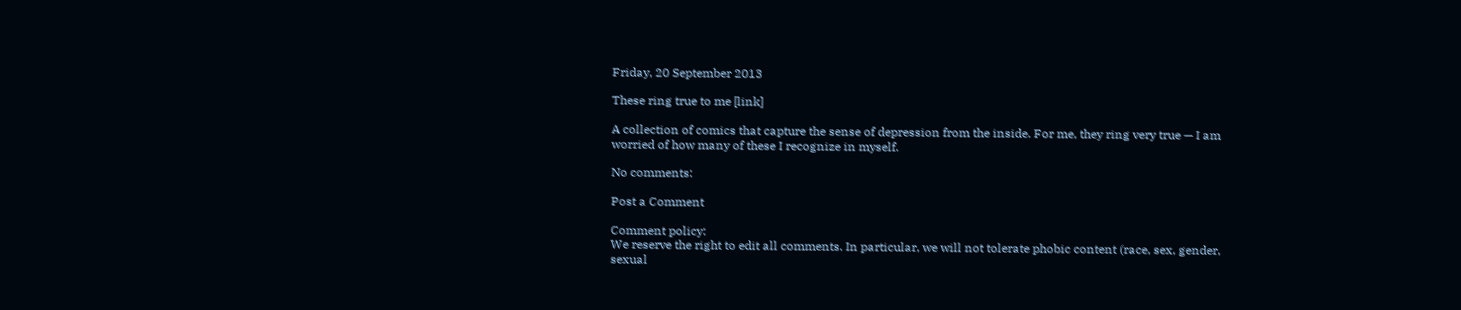Friday, 20 September 2013

These ring true to me [link]

A collection of comics that capture the sense of depression from the inside. For me, they ring very true — I am worried of how many of these I recognize in myself.

No comments:

Post a Comment

Comment policy:
We reserve the right to edit all comments. In particular, we will not tolerate phobic content (race, sex, gender, sexual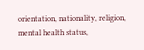orientation, nationality, religion, mental health status,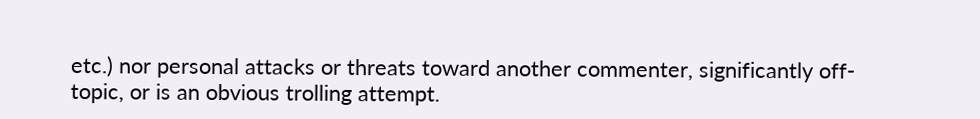etc.) nor personal attacks or threats toward another commenter, significantly off-topic, or is an obvious trolling attempt.